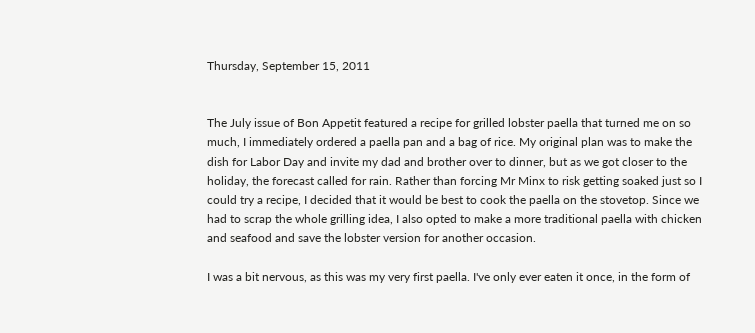Thursday, September 15, 2011


The July issue of Bon Appetit featured a recipe for grilled lobster paella that turned me on so much, I immediately ordered a paella pan and a bag of rice. My original plan was to make the dish for Labor Day and invite my dad and brother over to dinner, but as we got closer to the holiday, the forecast called for rain. Rather than forcing Mr Minx to risk getting soaked just so I could try a recipe, I decided that it would be best to cook the paella on the stovetop. Since we had to scrap the whole grilling idea, I also opted to make a more traditional paella with chicken and seafood and save the lobster version for another occasion.

I was a bit nervous, as this was my very first paella. I've only ever eaten it once, in the form of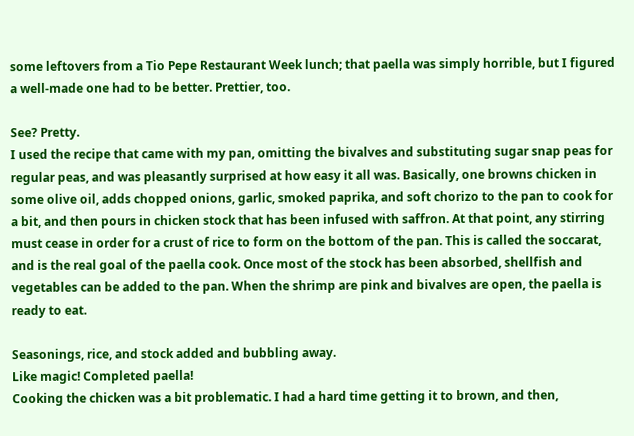some leftovers from a Tio Pepe Restaurant Week lunch; that paella was simply horrible, but I figured a well-made one had to be better. Prettier, too.

See? Pretty.
I used the recipe that came with my pan, omitting the bivalves and substituting sugar snap peas for regular peas, and was pleasantly surprised at how easy it all was. Basically, one browns chicken in some olive oil, adds chopped onions, garlic, smoked paprika, and soft chorizo to the pan to cook for a bit, and then pours in chicken stock that has been infused with saffron. At that point, any stirring must cease in order for a crust of rice to form on the bottom of the pan. This is called the soccarat, and is the real goal of the paella cook. Once most of the stock has been absorbed, shellfish and vegetables can be added to the pan. When the shrimp are pink and bivalves are open, the paella is ready to eat.

Seasonings, rice, and stock added and bubbling away.
Like magic! Completed paella!
Cooking the chicken was a bit problematic. I had a hard time getting it to brown, and then,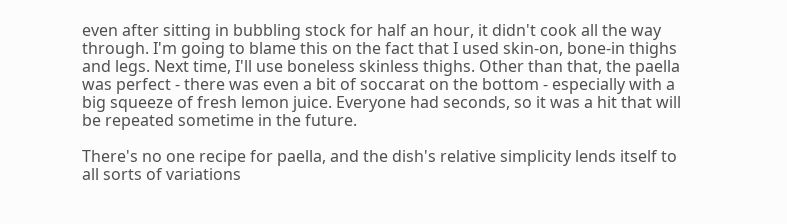even after sitting in bubbling stock for half an hour, it didn't cook all the way through. I'm going to blame this on the fact that I used skin-on, bone-in thighs and legs. Next time, I'll use boneless skinless thighs. Other than that, the paella was perfect - there was even a bit of soccarat on the bottom - especially with a big squeeze of fresh lemon juice. Everyone had seconds, so it was a hit that will be repeated sometime in the future.

There's no one recipe for paella, and the dish's relative simplicity lends itself to all sorts of variations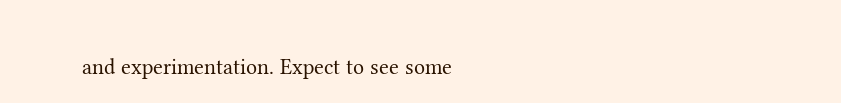and experimentation. Expect to see some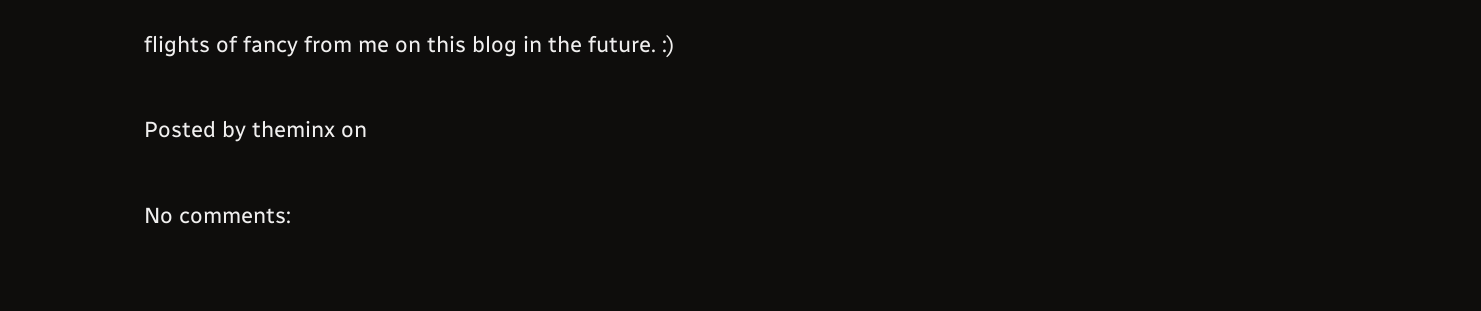flights of fancy from me on this blog in the future. :)

Posted by theminx on

No comments: